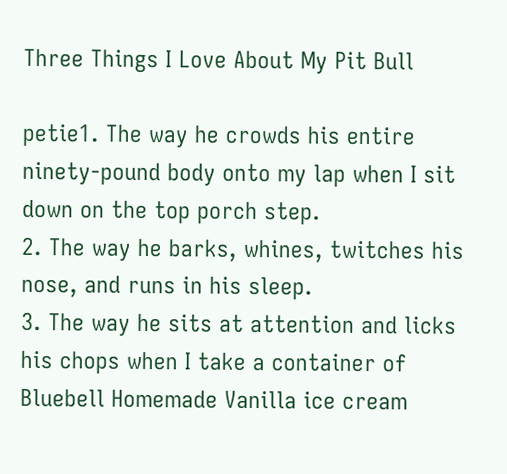Three Things I Love About My Pit Bull

petie1. The way he crowds his entire ninety-pound body onto my lap when I sit down on the top porch step.
2. The way he barks, whines, twitches his nose, and runs in his sleep.
3. The way he sits at attention and licks his chops when I take a container of Bluebell Homemade Vanilla ice cream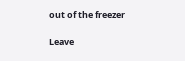out of the freezer

Leave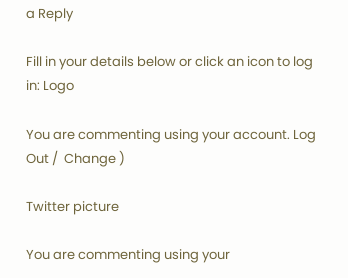a Reply

Fill in your details below or click an icon to log in: Logo

You are commenting using your account. Log Out /  Change )

Twitter picture

You are commenting using your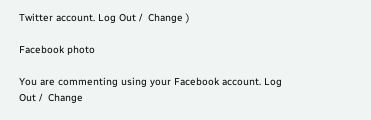Twitter account. Log Out /  Change )

Facebook photo

You are commenting using your Facebook account. Log Out /  Change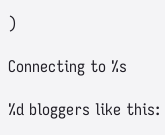)

Connecting to %s

%d bloggers like this: